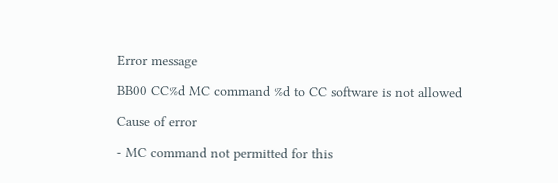Error message

BB00 CC%d MC command %d to CC software is not allowed

Cause of error

- MC command not permitted for this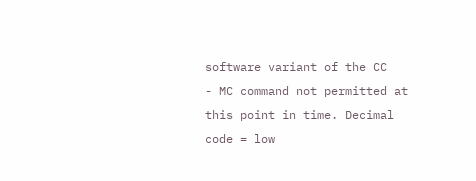software variant of the CC
- MC command not permitted at this point in time. Decimal code = low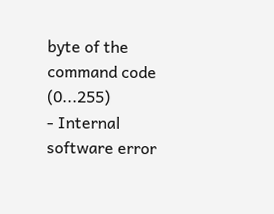byte of the command code (0...255)
- Internal software error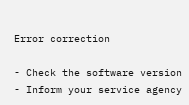Error correction

- Check the software version
- Inform your service agency